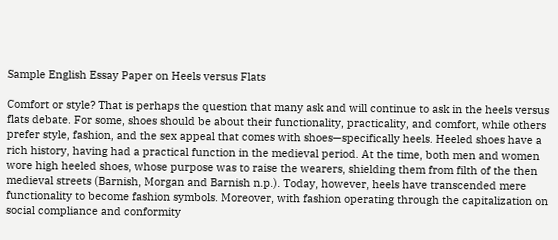Sample English Essay Paper on Heels versus Flats

Comfort or style? That is perhaps the question that many ask and will continue to ask in the heels versus flats debate. For some, shoes should be about their functionality, practicality, and comfort, while others prefer style, fashion, and the sex appeal that comes with shoes—specifically heels. Heeled shoes have a rich history, having had a practical function in the medieval period. At the time, both men and women wore high heeled shoes, whose purpose was to raise the wearers, shielding them from filth of the then medieval streets (Barnish, Morgan and Barnish n.p.). Today, however, heels have transcended mere functionality to become fashion symbols. Moreover, with fashion operating through the capitalization on social compliance and conformity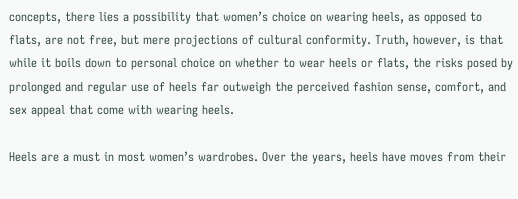concepts, there lies a possibility that women’s choice on wearing heels, as opposed to flats, are not free, but mere projections of cultural conformity. Truth, however, is that while it boils down to personal choice on whether to wear heels or flats, the risks posed by prolonged and regular use of heels far outweigh the perceived fashion sense, comfort, and sex appeal that come with wearing heels.

Heels are a must in most women’s wardrobes. Over the years, heels have moves from their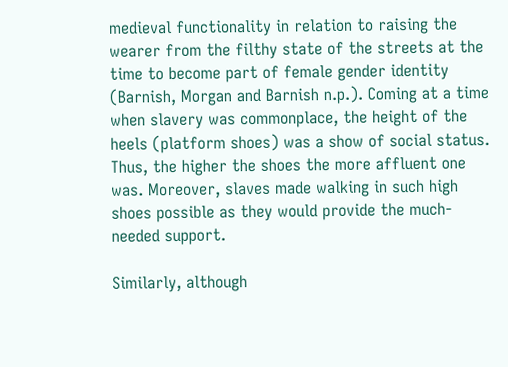medieval functionality in relation to raising the wearer from the filthy state of the streets at the time to become part of female gender identity (Barnish, Morgan and Barnish n.p.). Coming at a time when slavery was commonplace, the height of the heels (platform shoes) was a show of social status. Thus, the higher the shoes the more affluent one was. Moreover, slaves made walking in such high shoes possible as they would provide the much-needed support.

Similarly, although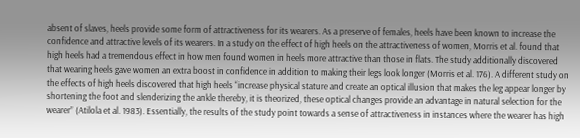absent of slaves, heels provide some form of attractiveness for its wearers. As a preserve of females, heels have been known to increase the confidence and attractive levels of its wearers. In a study on the effect of high heels on the attractiveness of women, Morris et al. found that high heels had a tremendous effect in how men found women in heels more attractive than those in flats. The study additionally discovered that wearing heels gave women an extra boost in confidence in addition to making their legs look longer (Morris et al. 176). A different study on the effects of high heels discovered that high heels “increase physical stature and create an optical illusion that makes the leg appear longer by shortening the foot and slenderizing the ankle thereby, it is theorized, these optical changes provide an advantage in natural selection for the wearer” (Atilola et al. 1983). Essentially, the results of the study point towards a sense of attractiveness in instances where the wearer has high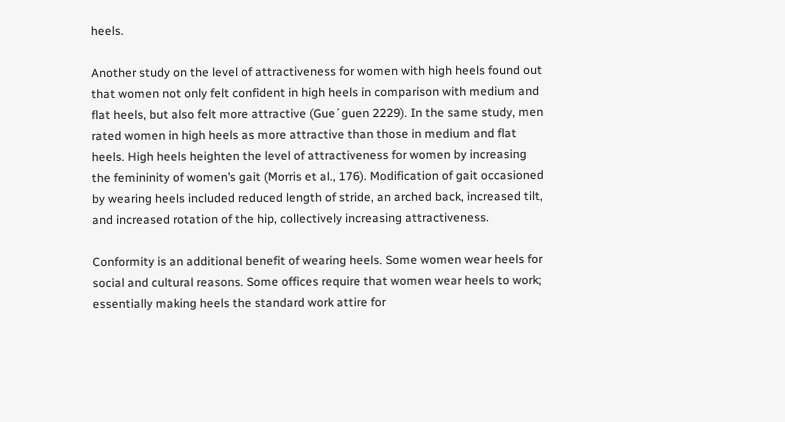heels.

Another study on the level of attractiveness for women with high heels found out that women not only felt confident in high heels in comparison with medium and flat heels, but also felt more attractive (Gue´guen 2229). In the same study, men rated women in high heels as more attractive than those in medium and flat heels. High heels heighten the level of attractiveness for women by increasing the femininity of women’s gait (Morris et al., 176). Modification of gait occasioned by wearing heels included reduced length of stride, an arched back, increased tilt, and increased rotation of the hip, collectively increasing attractiveness.

Conformity is an additional benefit of wearing heels. Some women wear heels for social and cultural reasons. Some offices require that women wear heels to work; essentially making heels the standard work attire for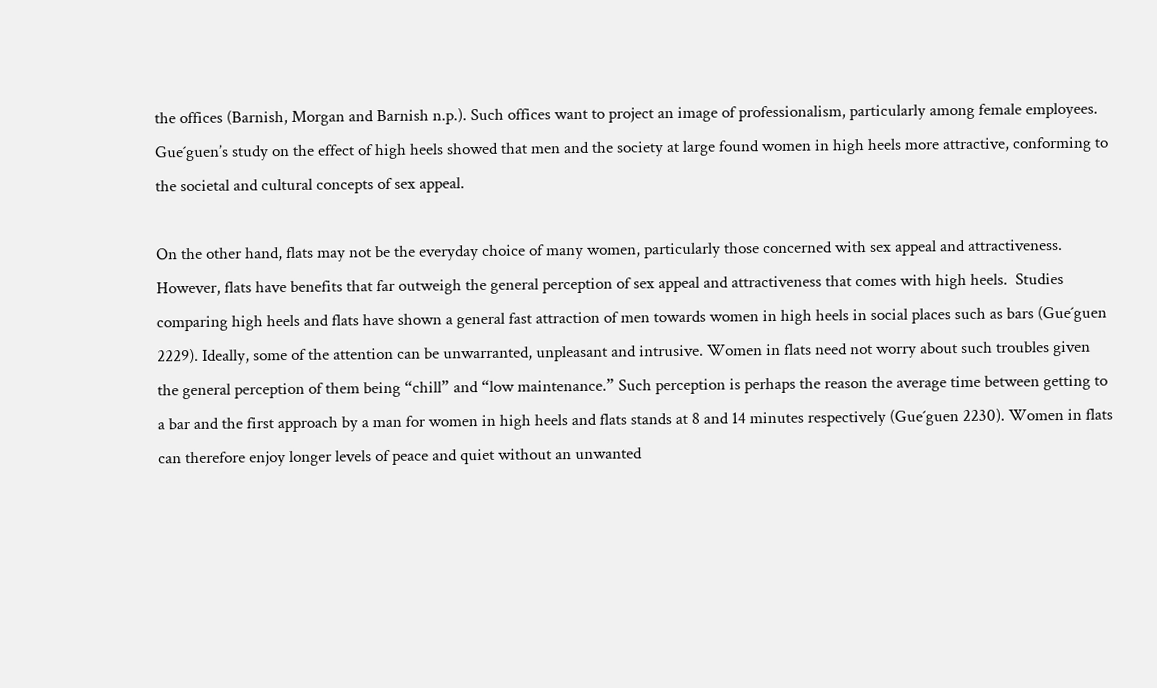the offices (Barnish, Morgan and Barnish n.p.). Such offices want to project an image of professionalism, particularly among female employees. Gue´guen’s study on the effect of high heels showed that men and the society at large found women in high heels more attractive, conforming to the societal and cultural concepts of sex appeal.

On the other hand, flats may not be the everyday choice of many women, particularly those concerned with sex appeal and attractiveness. However, flats have benefits that far outweigh the general perception of sex appeal and attractiveness that comes with high heels.  Studies comparing high heels and flats have shown a general fast attraction of men towards women in high heels in social places such as bars (Gue´guen 2229). Ideally, some of the attention can be unwarranted, unpleasant and intrusive. Women in flats need not worry about such troubles given the general perception of them being “chill” and “low maintenance.” Such perception is perhaps the reason the average time between getting to a bar and the first approach by a man for women in high heels and flats stands at 8 and 14 minutes respectively (Gue´guen 2230). Women in flats can therefore enjoy longer levels of peace and quiet without an unwanted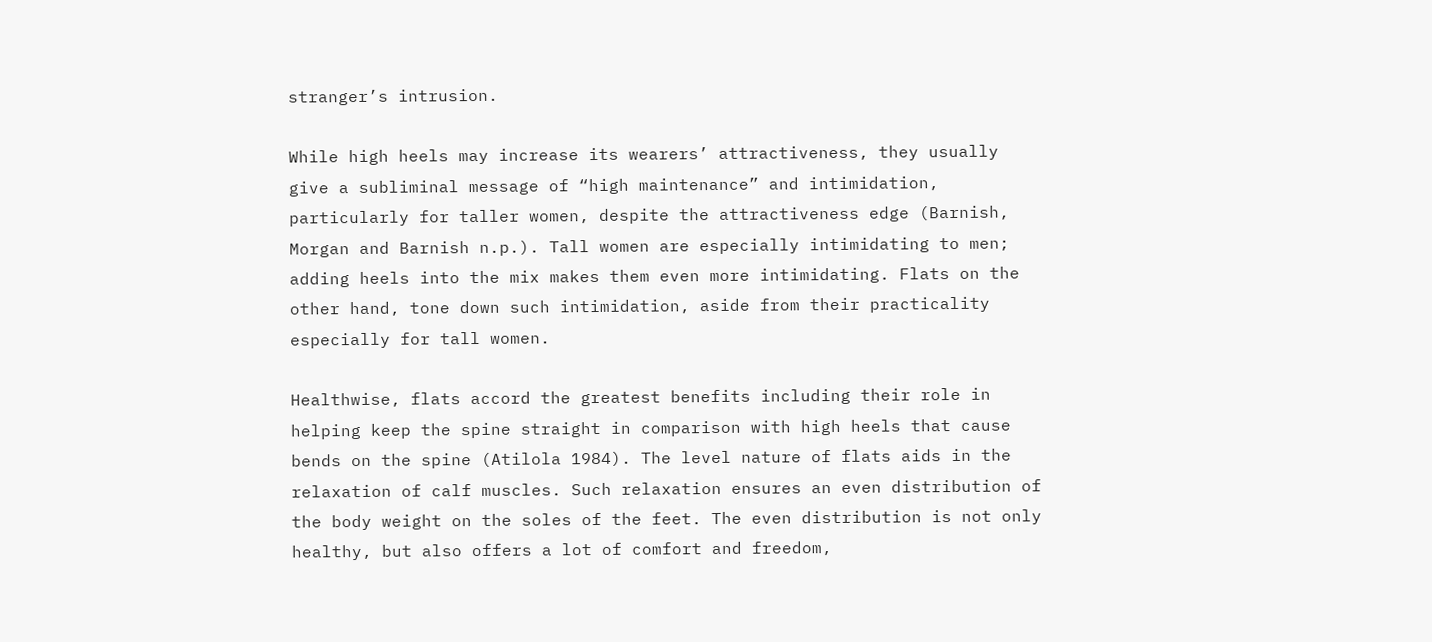stranger’s intrusion.

While high heels may increase its wearers’ attractiveness, they usually give a subliminal message of “high maintenance” and intimidation, particularly for taller women, despite the attractiveness edge (Barnish, Morgan and Barnish n.p.). Tall women are especially intimidating to men; adding heels into the mix makes them even more intimidating. Flats on the other hand, tone down such intimidation, aside from their practicality especially for tall women.

Healthwise, flats accord the greatest benefits including their role in helping keep the spine straight in comparison with high heels that cause bends on the spine (Atilola 1984). The level nature of flats aids in the relaxation of calf muscles. Such relaxation ensures an even distribution of the body weight on the soles of the feet. The even distribution is not only healthy, but also offers a lot of comfort and freedom,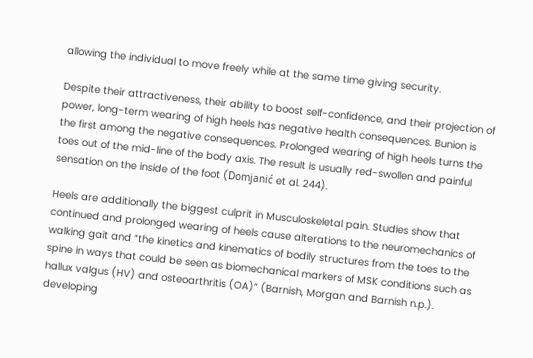allowing the individual to move freely while at the same time giving security.

Despite their attractiveness, their ability to boost self-confidence, and their projection of power, long-term wearing of high heels has negative health consequences. Bunion is the first among the negative consequences. Prolonged wearing of high heels turns the toes out of the mid-line of the body axis. The result is usually red-swollen and painful sensation on the inside of the foot (Domjanić et al. 244).

Heels are additionally the biggest culprit in Musculoskeletal pain. Studies show that continued and prolonged wearing of heels cause alterations to the neuromechanics of walking gait and “the kinetics and kinematics of bodily structures from the toes to the spine in ways that could be seen as biomechanical markers of MSK conditions such as hallux valgus (HV) and osteoarthritis (OA)” (Barnish, Morgan and Barnish n.p.). developing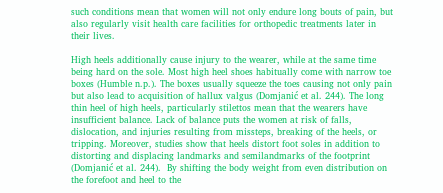such conditions mean that women will not only endure long bouts of pain, but also regularly visit health care facilities for orthopedic treatments later in their lives.

High heels additionally cause injury to the wearer, while at the same time being hard on the sole. Most high heel shoes habitually come with narrow toe boxes (Humble n.p.). The boxes usually squeeze the toes causing not only pain but also lead to acquisition of hallux valgus (Domjanić et al. 244). The long thin heel of high heels, particularly stilettos mean that the wearers have insufficient balance. Lack of balance puts the women at risk of falls, dislocation, and injuries resulting from missteps, breaking of the heels, or tripping. Moreover, studies show that heels distort foot soles in addition to distorting and displacing landmarks and semilandmarks of the footprint (Domjanić et al. 244).  By shifting the body weight from even distribution on the forefoot and heel to the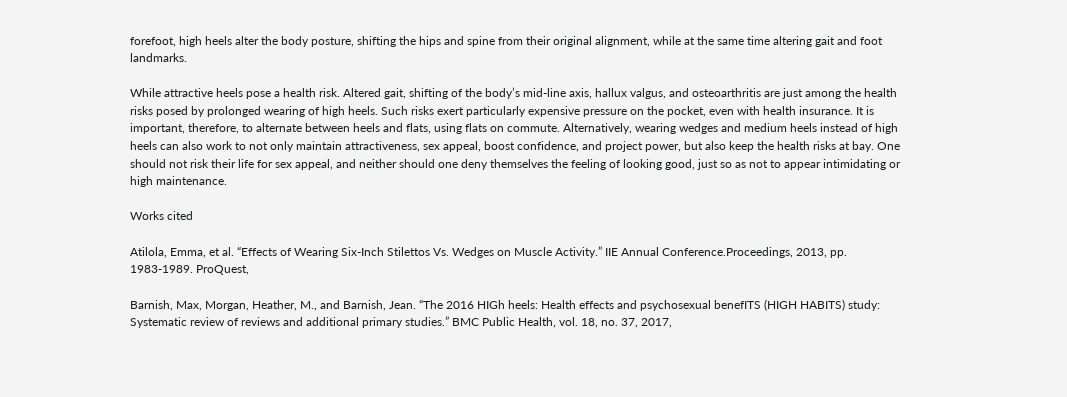forefoot, high heels alter the body posture, shifting the hips and spine from their original alignment, while at the same time altering gait and foot landmarks.

While attractive heels pose a health risk. Altered gait, shifting of the body’s mid-line axis, hallux valgus, and osteoarthritis are just among the health risks posed by prolonged wearing of high heels. Such risks exert particularly expensive pressure on the pocket, even with health insurance. It is important, therefore, to alternate between heels and flats, using flats on commute. Alternatively, wearing wedges and medium heels instead of high heels can also work to not only maintain attractiveness, sex appeal, boost confidence, and project power, but also keep the health risks at bay. One should not risk their life for sex appeal, and neither should one deny themselves the feeling of looking good, just so as not to appear intimidating or high maintenance.

Works cited

Atilola, Emma, et al. “Effects of Wearing Six-Inch Stilettos Vs. Wedges on Muscle Activity.” IIE Annual Conference.Proceedings, 2013, pp. 1983-1989. ProQuest,

Barnish, Max, Morgan, Heather, M., and Barnish, Jean. “The 2016 HIGh heels: Health effects and psychosexual benefITS (HIGH HABITS) study: Systematic review of reviews and additional primary studies.” BMC Public Health, vol. 18, no. 37, 2017,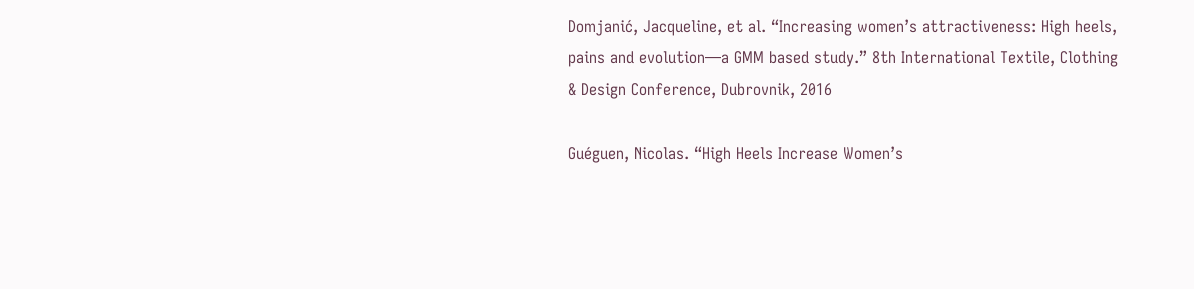Domjanić, Jacqueline, et al. “Increasing women’s attractiveness: High heels, pains and evolution—a GMM based study.” 8th International Textile, Clothing & Design Conference, Dubrovnik, 2016

Guéguen, Nicolas. “High Heels Increase Women’s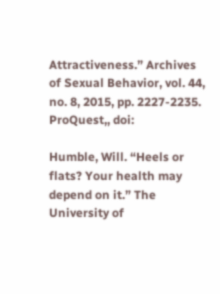Attractiveness.” Archives of Sexual Behavior, vol. 44, no. 8, 2015, pp. 2227-2235. ProQuest,, doi:

Humble, Will. “Heels or flats? Your health may depend on it.” The University of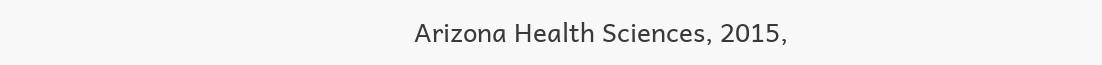Arizona Health Sciences, 2015,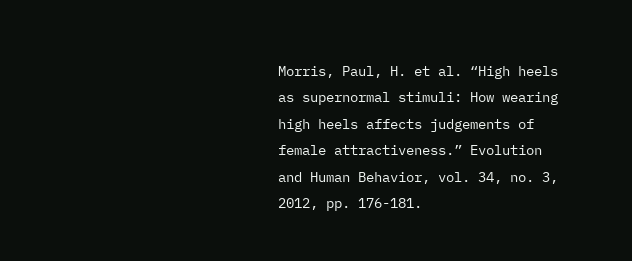Morris, Paul, H. et al. “High heels as supernormal stimuli: How wearing high heels affects judgements of female attractiveness.” Evolution and Human Behavior, vol. 34, no. 3, 2012, pp. 176-181.